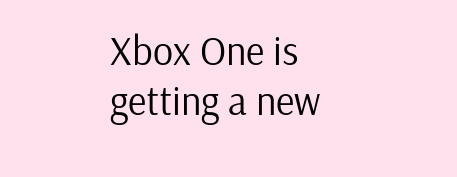Xbox One is getting a new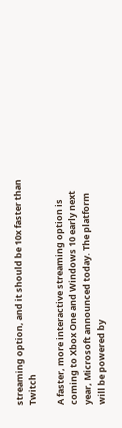streaming option, and it should be 10x faster than Twitch

A faster, more interactive streaming option is coming to Xbox One and Windows 10 early next year, Microsoft announced today. The platform will be powered by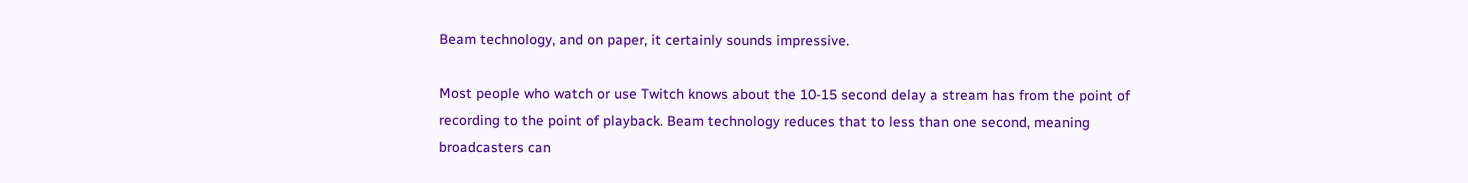Beam technology, and on paper, it certainly sounds impressive.

Most people who watch or use Twitch knows about the 10-15 second delay a stream has from the point of recording to the point of playback. Beam technology reduces that to less than one second, meaning broadcasters can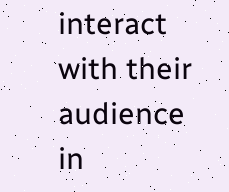interact with their audience in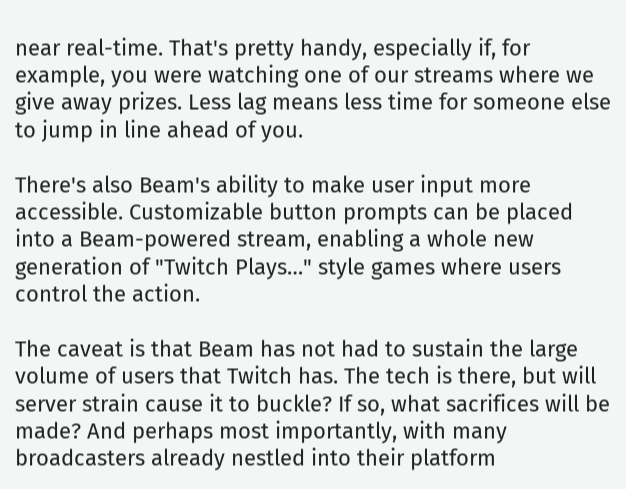near real-time. That's pretty handy, especially if, for example, you were watching one of our streams where we give away prizes. Less lag means less time for someone else to jump in line ahead of you.

There's also Beam's ability to make user input more accessible. Customizable button prompts can be placed into a Beam-powered stream, enabling a whole new generation of "Twitch Plays…" style games where users control the action.

The caveat is that Beam has not had to sustain the large volume of users that Twitch has. The tech is there, but will server strain cause it to buckle? If so, what sacrifices will be made? And perhaps most importantly, with many broadcasters already nestled into their platform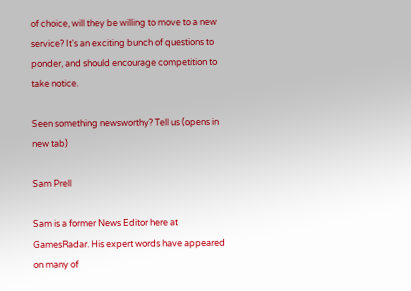of choice, will they be willing to move to a new service? It's an exciting bunch of questions to ponder, and should encourage competition to take notice.

Seen something newsworthy? Tell us (opens in new tab)

Sam Prell

Sam is a former News Editor here at GamesRadar. His expert words have appeared on many of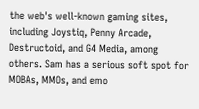the web's well-known gaming sites, including Joystiq, Penny Arcade, Destructoid, and G4 Media, among others. Sam has a serious soft spot for MOBAs, MMOs, and emo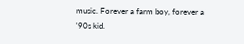music. Forever a farm boy, forever a '90s kid.